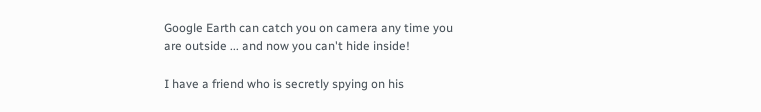Google Earth can catch you on camera any time you are outside ... and now you can't hide inside!

I have a friend who is secretly spying on his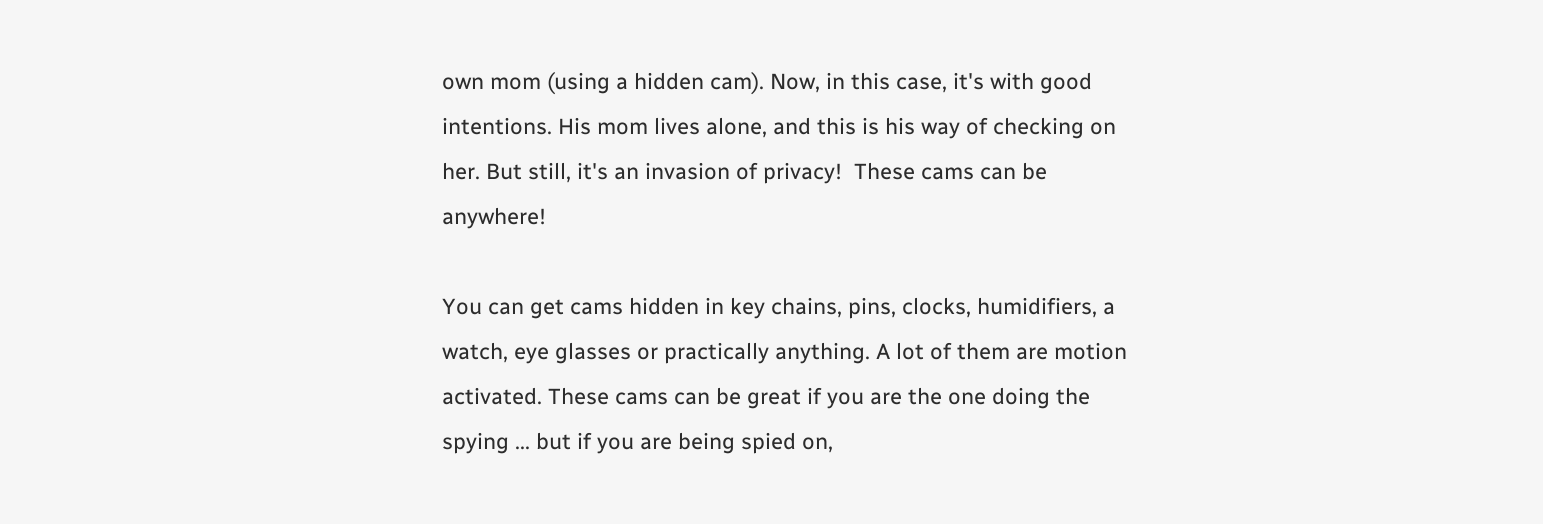own mom (using a hidden cam). Now, in this case, it's with good intentions. His mom lives alone, and this is his way of checking on her. But still, it's an invasion of privacy!  These cams can be anywhere!

You can get cams hidden in key chains, pins, clocks, humidifiers, a watch, eye glasses or practically anything. A lot of them are motion activated. These cams can be great if you are the one doing the spying ... but if you are being spied on,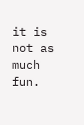it is not as much fun.